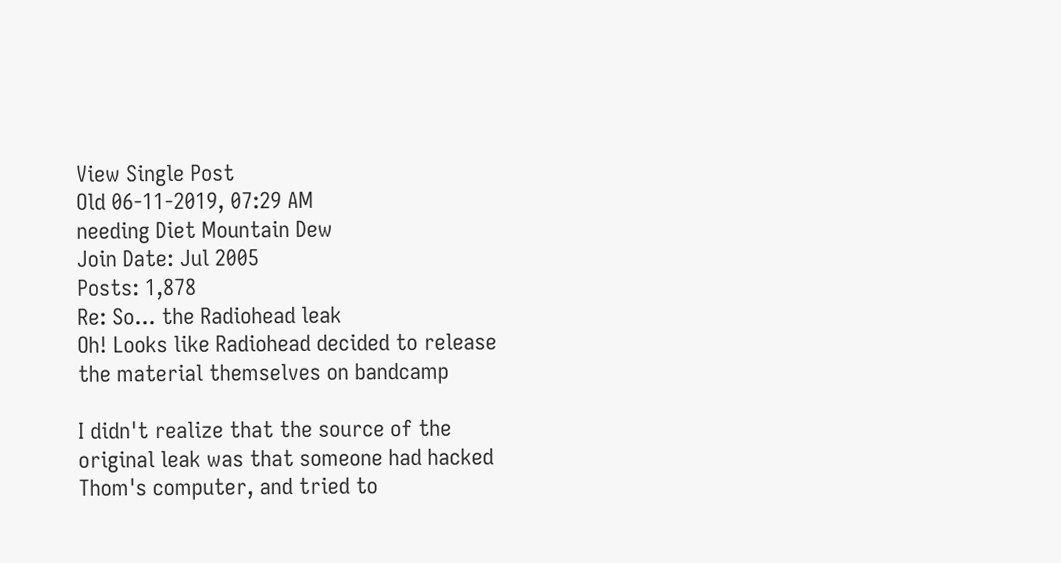View Single Post
Old 06-11-2019, 07:29 AM
needing Diet Mountain Dew
Join Date: Jul 2005
Posts: 1,878
Re: So... the Radiohead leak
Oh! Looks like Radiohead decided to release the material themselves on bandcamp

I didn't realize that the source of the original leak was that someone had hacked Thom's computer, and tried to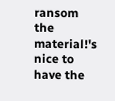ransom the material!'s nice to have the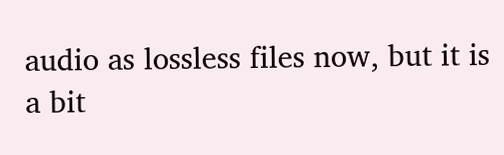audio as lossless files now, but it is a bit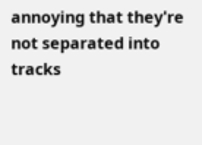annoying that they're not separated into tracks